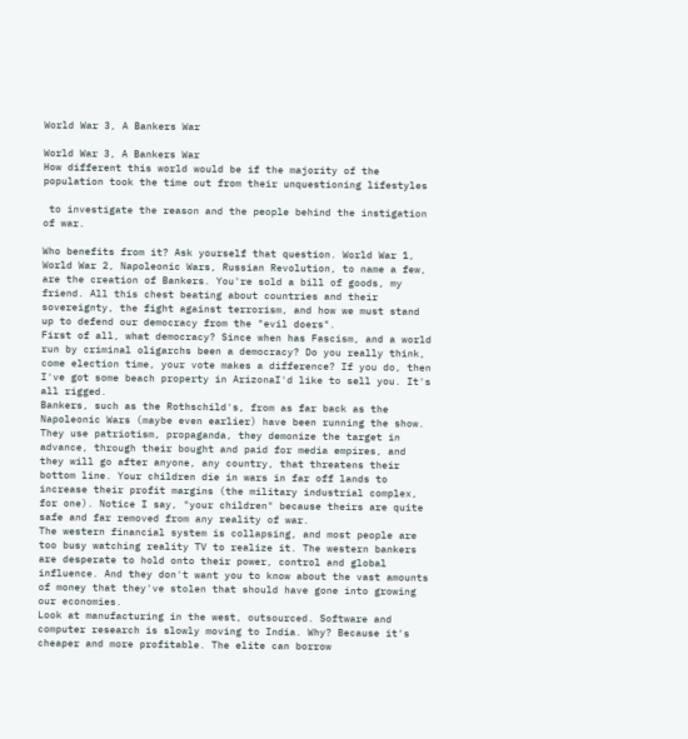World War 3, A Bankers War

World War 3, A Bankers War
How different this world would be if the majority of the population took the time out from their unquestioning lifestyles

 to investigate the reason and the people behind the instigation of war.

Who benefits from it? Ask yourself that question. World War 1, World War 2, Napoleonic Wars, Russian Revolution, to name a few, are the creation of Bankers. You're sold a bill of goods, my friend. All this chest beating about countries and their sovereignty, the fight against terrorism, and how we must stand up to defend our democracy from the "evil doers".
First of all, what democracy? Since when has Fascism, and a world run by criminal oligarchs been a democracy? Do you really think, come election time, your vote makes a difference? If you do, then I've got some beach property in ArizonaI'd like to sell you. It's all rigged.
Bankers, such as the Rothschild's, from as far back as the Napoleonic Wars (maybe even earlier) have been running the show. They use patriotism, propaganda, they demonize the target in advance, through their bought and paid for media empires, and they will go after anyone, any country, that threatens their bottom line. Your children die in wars in far off lands to increase their profit margins (the military industrial complex, for one). Notice I say, "your children" because theirs are quite safe and far removed from any reality of war.
The western financial system is collapsing, and most people are too busy watching reality TV to realize it. The western bankers are desperate to hold onto their power, control and global influence. And they don't want you to know about the vast amounts of money that they've stolen that should have gone into growing our economies.
Look at manufacturing in the west, outsourced. Software and computer research is slowly moving to India. Why? Because it's cheaper and more profitable. The elite can borrow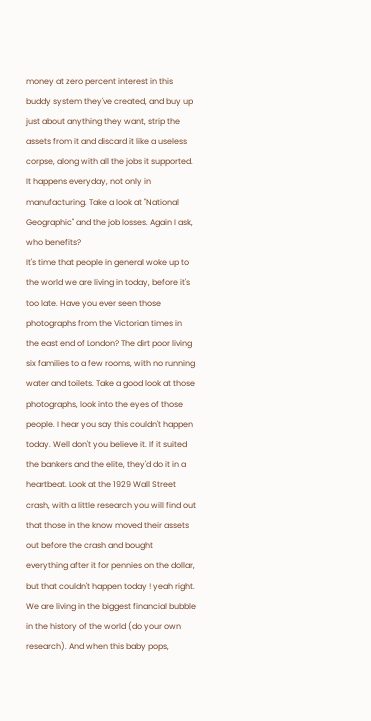money at zero percent interest in this buddy system they've created, and buy up just about anything they want, strip the assets from it and discard it like a useless corpse, along with all the jobs it supported. It happens everyday, not only in manufacturing. Take a look at "National Geographic" and the job losses. Again I ask, who benefits?
It's time that people in general woke up to the world we are living in today, before it's too late. Have you ever seen those photographs from the Victorian times in the east end of London? The dirt poor living six families to a few rooms, with no running water and toilets. Take a good look at those photographs, look into the eyes of those people. I hear you say this couldn't happen today. Well don't you believe it. If it suited the bankers and the elite, they'd do it in a heartbeat. Look at the 1929 Wall Street crash, with a little research you will find out that those in the know moved their assets out before the crash and bought everything after it for pennies on the dollar, but that couldn't happen today ! yeah right.
We are living in the biggest financial bubble in the history of the world (do your own research). And when this baby pops,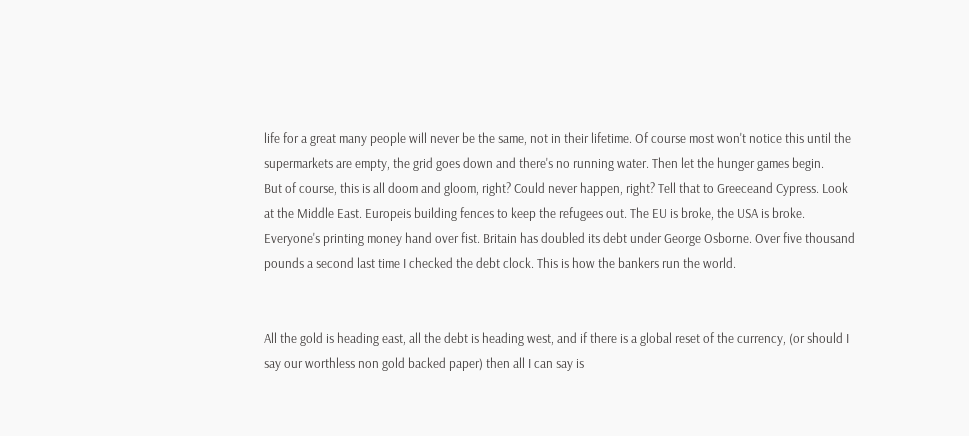life for a great many people will never be the same, not in their lifetime. Of course most won't notice this until the supermarkets are empty, the grid goes down and there's no running water. Then let the hunger games begin.
But of course, this is all doom and gloom, right? Could never happen, right? Tell that to Greeceand Cypress. Look at the Middle East. Europeis building fences to keep the refugees out. The EU is broke, the USA is broke. Everyone's printing money hand over fist. Britain has doubled its debt under George Osborne. Over five thousand pounds a second last time I checked the debt clock. This is how the bankers run the world.


All the gold is heading east, all the debt is heading west, and if there is a global reset of the currency, (or should I say our worthless non gold backed paper) then all I can say is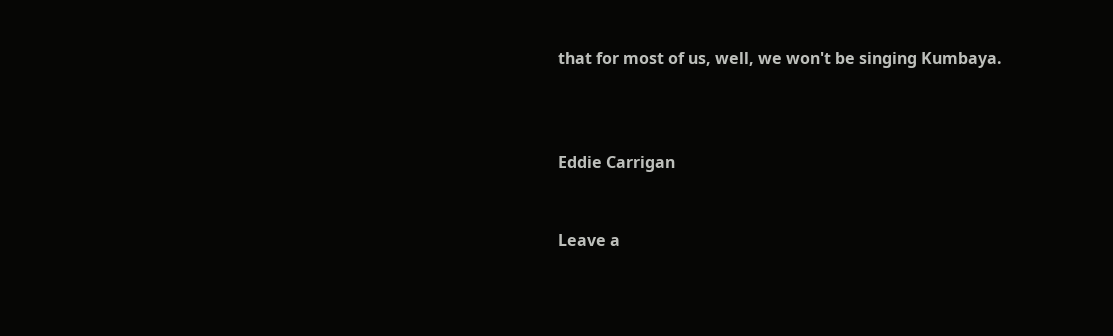that for most of us, well, we won't be singing Kumbaya.



Eddie Carrigan


Leave a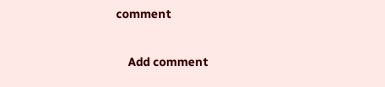comment

    Add comment